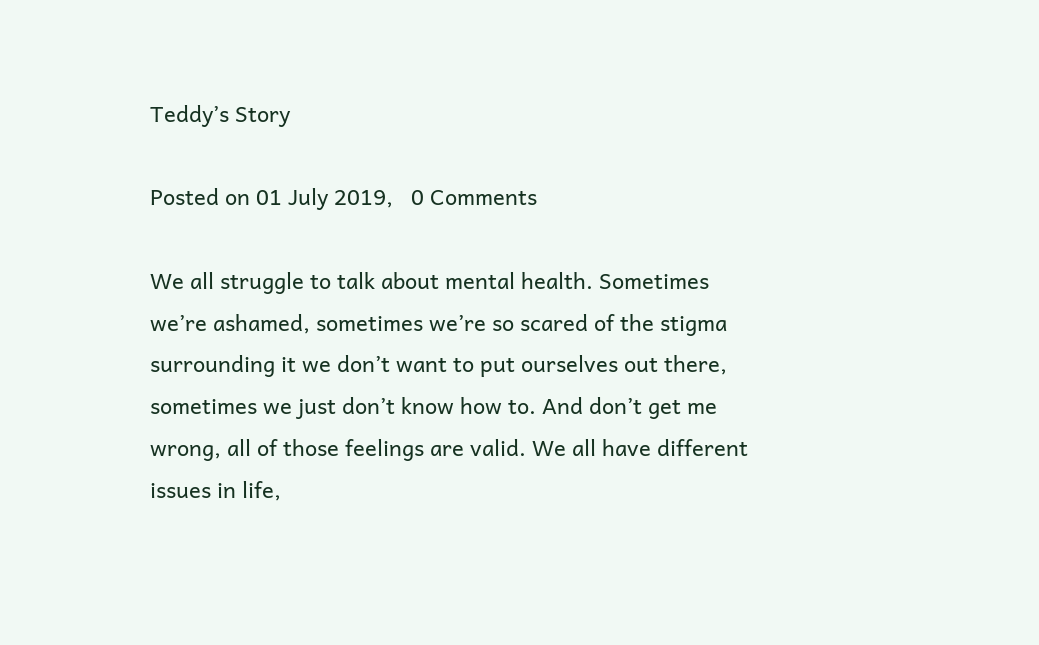Teddy’s Story

Posted on 01 July 2019,   0 Comments

We all struggle to talk about mental health. Sometimes we’re ashamed, sometimes we’re so scared of the stigma surrounding it we don’t want to put ourselves out there, sometimes we just don’t know how to. And don’t get me wrong, all of those feelings are valid. We all have different issues in life,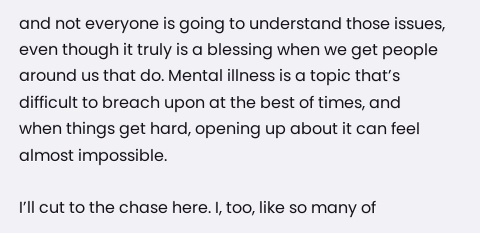and not everyone is going to understand those issues, even though it truly is a blessing when we get people around us that do. Mental illness is a topic that’s difficult to breach upon at the best of times, and when things get hard, opening up about it can feel almost impossible.

I’ll cut to the chase here. I, too, like so many of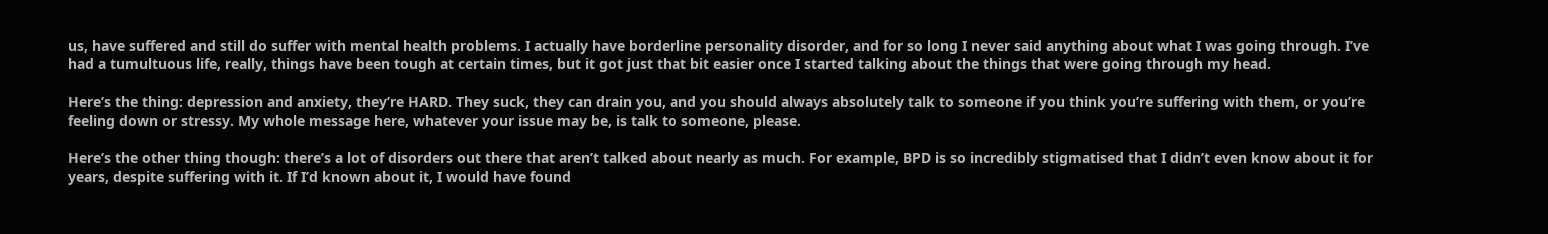us, have suffered and still do suffer with mental health problems. I actually have borderline personality disorder, and for so long I never said anything about what I was going through. I’ve had a tumultuous life, really, things have been tough at certain times, but it got just that bit easier once I started talking about the things that were going through my head.

Here’s the thing: depression and anxiety, they’re HARD. They suck, they can drain you, and you should always absolutely talk to someone if you think you’re suffering with them, or you’re feeling down or stressy. My whole message here, whatever your issue may be, is talk to someone, please.

Here’s the other thing though: there’s a lot of disorders out there that aren’t talked about nearly as much. For example, BPD is so incredibly stigmatised that I didn’t even know about it for years, despite suffering with it. If I’d known about it, I would have found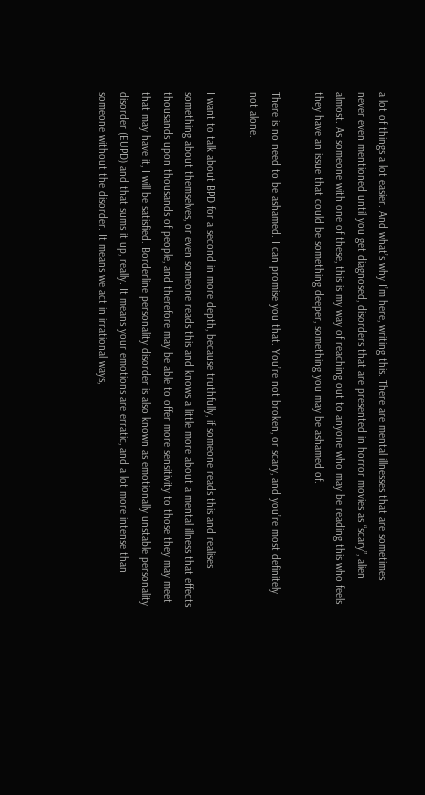a lot of things a lot easier. And what’s why I’m here, writing this. There are mental illnesses that are sometimes never even mentioned until you get diagnosed, disorders that are presented in horror movies as “scary”, alien almost. As someone with one of these, this is my way of reaching out to anyone who may be reading this who feels they have an issue that could be something deeper, something you may be ashamed of.

There is no need to be ashamed. I can promise you that. You’re not broken, or scary, and you’re most definitely not alone.

I want to talk about BPD for a second in more depth, because truthfully, if someone reads this and realises something about themselves, or even someone reads this and knows a little more about a mental illness that effects thousands upon thousands of people, and therefore may be able to offer more sensitivity to those they may meet that may have it, I will be satisfied. Borderline personality disorder is also known as emotionally unstable personality disorder (EUPD) and that sums it up, really. It means your emotions are erratic, and a lot more intense than someone without the disorder. It means we act in irrational ways,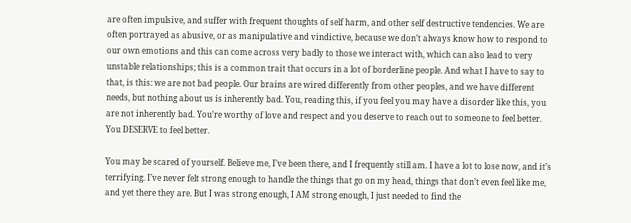are often impulsive, and suffer with frequent thoughts of self harm, and other self destructive tendencies. We are often portrayed as abusive, or as manipulative and vindictive, because we don’t always know how to respond to our own emotions and this can come across very badly to those we interact with, which can also lead to very unstable relationships; this is a common trait that occurs in a lot of borderline people. And what I have to say to that, is this: we are not bad people. Our brains are wired differently from other peoples, and we have different needs, but nothing about us is inherently bad. You, reading this, if you feel you may have a disorder like this, you are not inherently bad. You’re worthy of love and respect and you deserve to reach out to someone to feel better. You DESERVE to feel better.

You may be scared of yourself. Believe me, I’ve been there, and I frequently still am. I have a lot to lose now, and it’s terrifying. I’ve never felt strong enough to handle the things that go on my head, things that don’t even feel like me, and yet there they are. But I was strong enough, I AM strong enough, I just needed to find the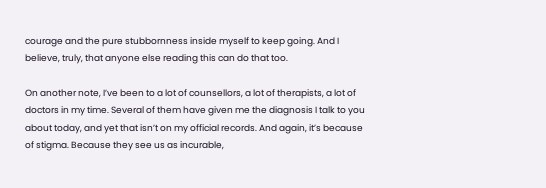courage and the pure stubbornness inside myself to keep going. And I believe, truly, that anyone else reading this can do that too.

On another note, I’ve been to a lot of counsellors, a lot of therapists, a lot of doctors in my time. Several of them have given me the diagnosis I talk to you about today, and yet that isn’t on my official records. And again, it’s because of stigma. Because they see us as incurable,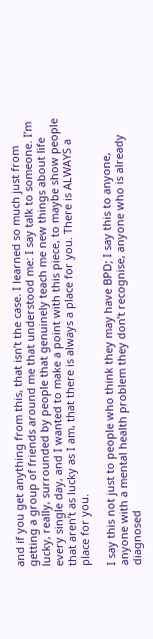and if you get anything from this, that isn’t the case. I learned so much just from getting a group of friends around me that understood me: I say talk to someone. I’m lucky, really, surrounded by people that genuinely teach me new things about life every single day, and I wanted to make a point with this piece, to maybe show people that aren’t as lucky as I am, that there is always a place for you. There is ALWAYS a place for you.

I say this not just to people who think they may have BPD; I say this to anyone, anyone with a mental health problem they don’t recognise, anyone who is already diagnosed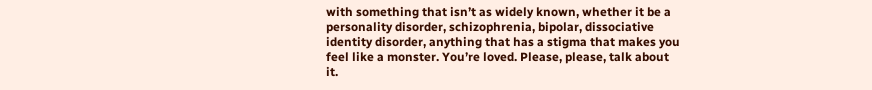with something that isn’t as widely known, whether it be a personality disorder, schizophrenia, bipolar, dissociative identity disorder, anything that has a stigma that makes you feel like a monster. You’re loved. Please, please, talk about it.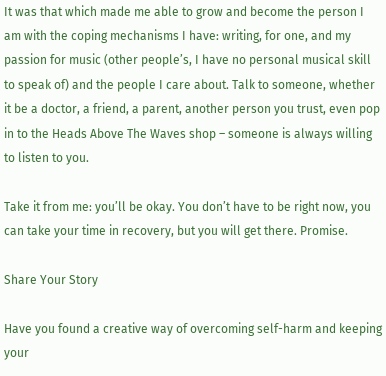It was that which made me able to grow and become the person I am with the coping mechanisms I have: writing, for one, and my passion for music (other people’s, I have no personal musical skill to speak of) and the people I care about. Talk to someone, whether it be a doctor, a friend, a parent, another person you trust, even pop in to the Heads Above The Waves shop – someone is always willing to listen to you.

Take it from me: you’ll be okay. You don’t have to be right now, you can take your time in recovery, but you will get there. Promise.

Share Your Story

Have you found a creative way of overcoming self-harm and keeping your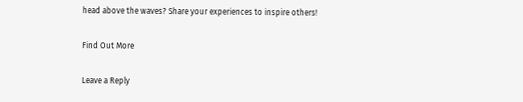head above the waves? Share your experiences to inspire others!

Find Out More

Leave a Reply